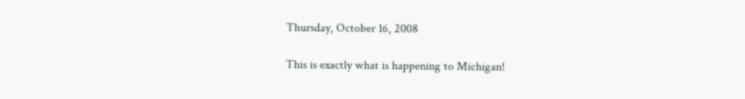Thursday, October 16, 2008

This is exactly what is happening to Michigan!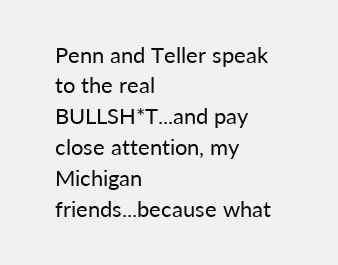Penn and Teller speak to the real BULLSH*T...and pay close attention, my Michigan friends...because what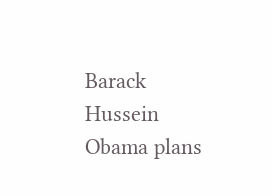Barack Hussein Obama plans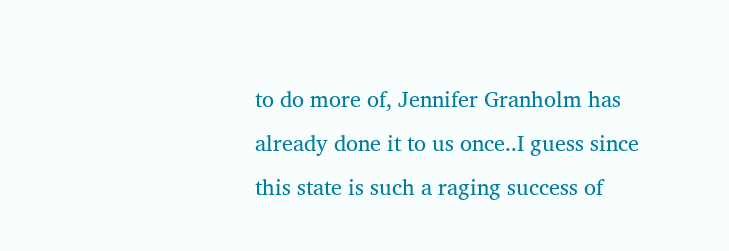to do more of, Jennifer Granholm has already done it to us once..I guess since this state is such a raging success of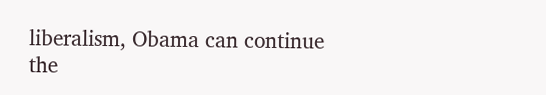liberalism, Obama can continue the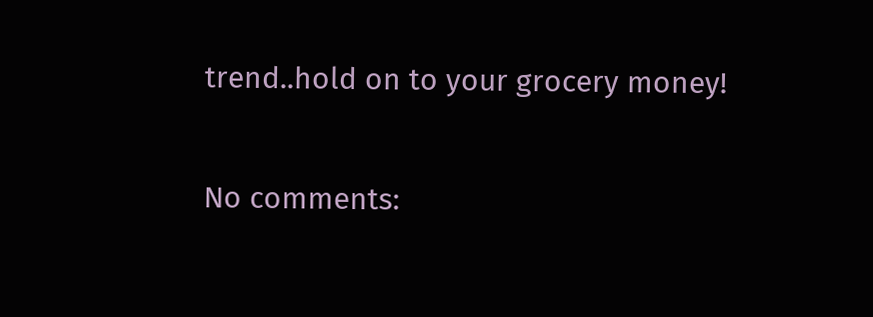trend..hold on to your grocery money!

No comments: